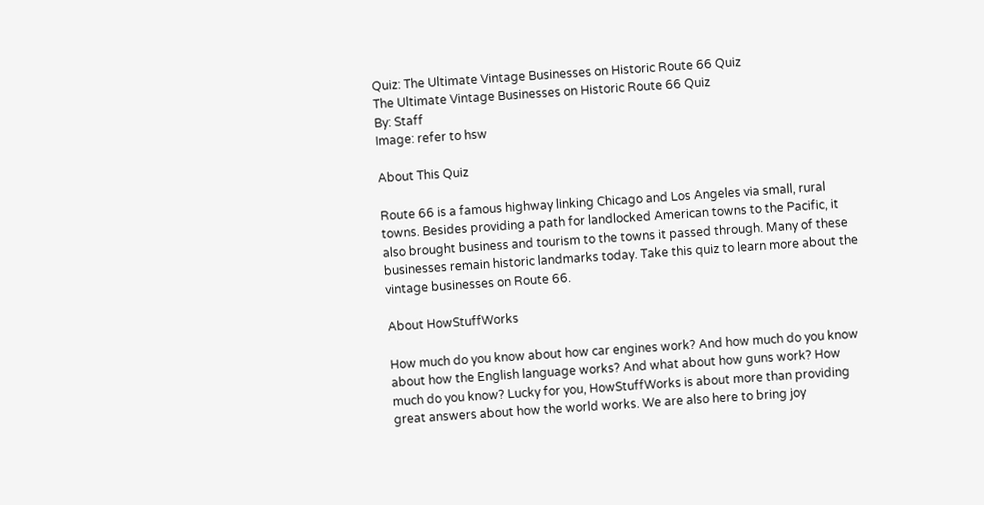Quiz: The Ultimate Vintage Businesses on Historic Route 66 Quiz
The Ultimate Vintage Businesses on Historic Route 66 Quiz
By: Staff
Image: refer to hsw

About This Quiz

Route 66 is a famous highway linking Chicago and Los Angeles via small, rural towns. Besides providing a path for landlocked American towns to the Pacific, it also brought business and tourism to the towns it passed through. Many of these businesses remain historic landmarks today. Take this quiz to learn more about the vintage businesses on Route 66.

About HowStuffWorks

How much do you know about how car engines work? And how much do you know about how the English language works? And what about how guns work? How much do you know? Lucky for you, HowStuffWorks is about more than providing great answers about how the world works. We are also here to bring joy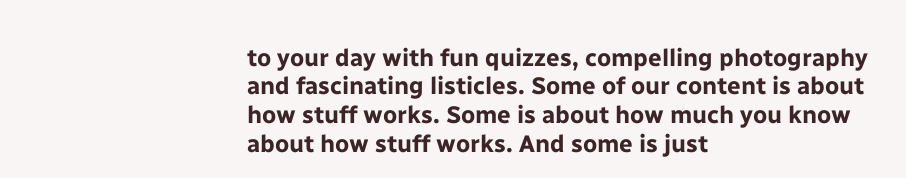to your day with fun quizzes, compelling photography and fascinating listicles. Some of our content is about how stuff works. Some is about how much you know about how stuff works. And some is just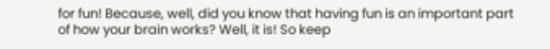for fun! Because, well, did you know that having fun is an important part of how your brain works? Well, it is! So keep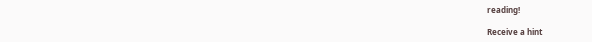reading!

Receive a hint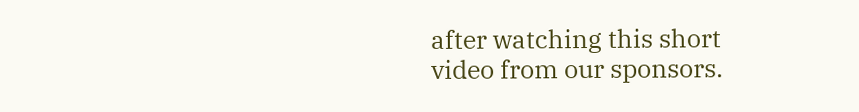after watching this short video from our sponsors.